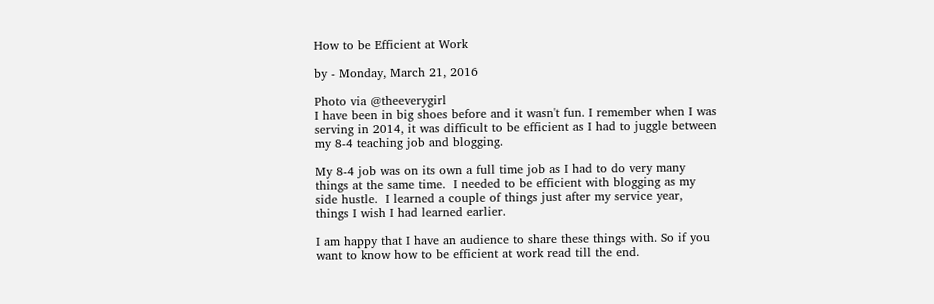How to be Efficient at Work

by - Monday, March 21, 2016

Photo via @theeverygirl
I have been in big shoes before and it wasn't fun. I remember when I was serving in 2014, it was difficult to be efficient as I had to juggle between my 8-4 teaching job and blogging.

My 8-4 job was on its own a full time job as I had to do very many things at the same time.  I needed to be efficient with blogging as my side hustle.  I learned a couple of things just after my service year,  things I wish I had learned earlier.

I am happy that I have an audience to share these things with. So if you want to know how to be efficient at work read till the end.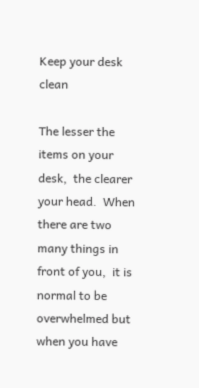Keep your desk clean

The lesser the items on your desk,  the clearer your head.  When there are two many things in front of you,  it is normal to be overwhelmed but when you have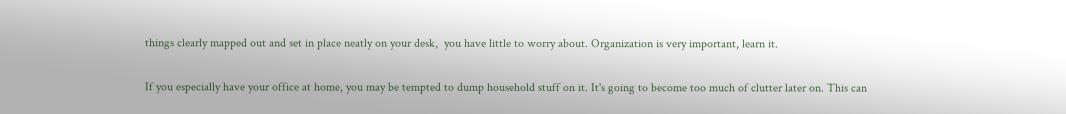things clearly mapped out and set in place neatly on your desk,  you have little to worry about. Organization is very important, learn it.

If you especially have your office at home, you may be tempted to dump household stuff on it. It's going to become too much of clutter later on. This can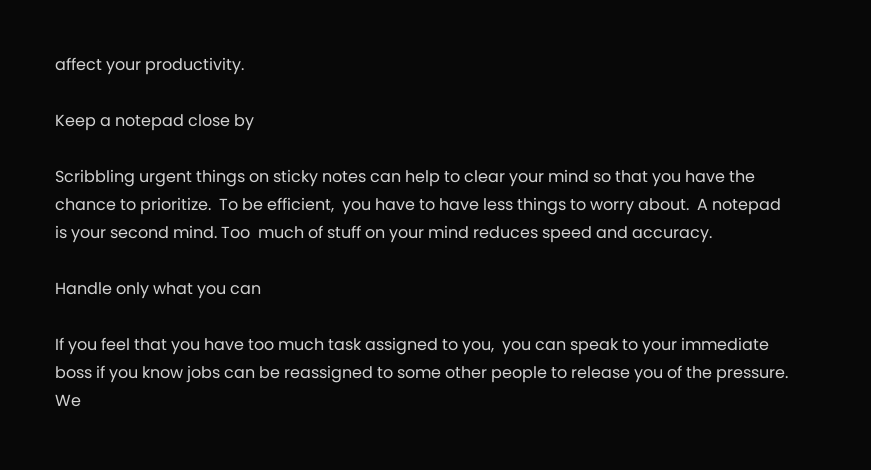affect your productivity.

Keep a notepad close by

Scribbling urgent things on sticky notes can help to clear your mind so that you have the chance to prioritize.  To be efficient,  you have to have less things to worry about.  A notepad is your second mind. Too  much of stuff on your mind reduces speed and accuracy.

Handle only what you can

If you feel that you have too much task assigned to you,  you can speak to your immediate boss if you know jobs can be reassigned to some other people to release you of the pressure. We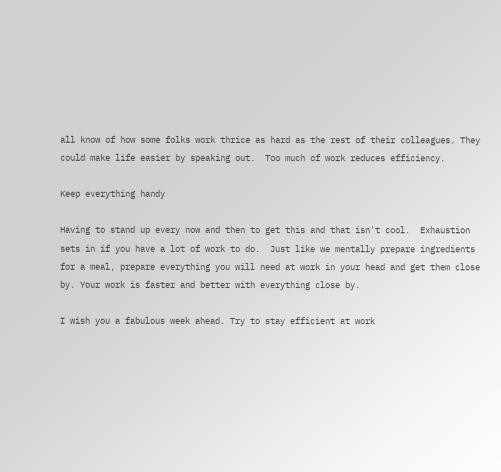all know of how some folks work thrice as hard as the rest of their colleagues. They could make life easier by speaking out.  Too much of work reduces efficiency.

Keep everything handy

Having to stand up every now and then to get this and that isn't cool.  Exhaustion sets in if you have a lot of work to do.  Just like we mentally prepare ingredients for a meal, prepare everything you will need at work in your head and get them close by. Your work is faster and better with everything close by.

I wish you a fabulous week ahead. Try to stay efficient at work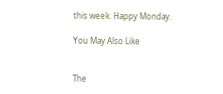this week. Happy Monday.

You May Also Like


The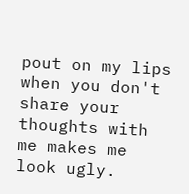pout on my lips when you don't share your thoughts with me makes me look ugly.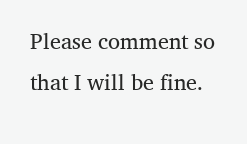Please comment so that I will be fine.